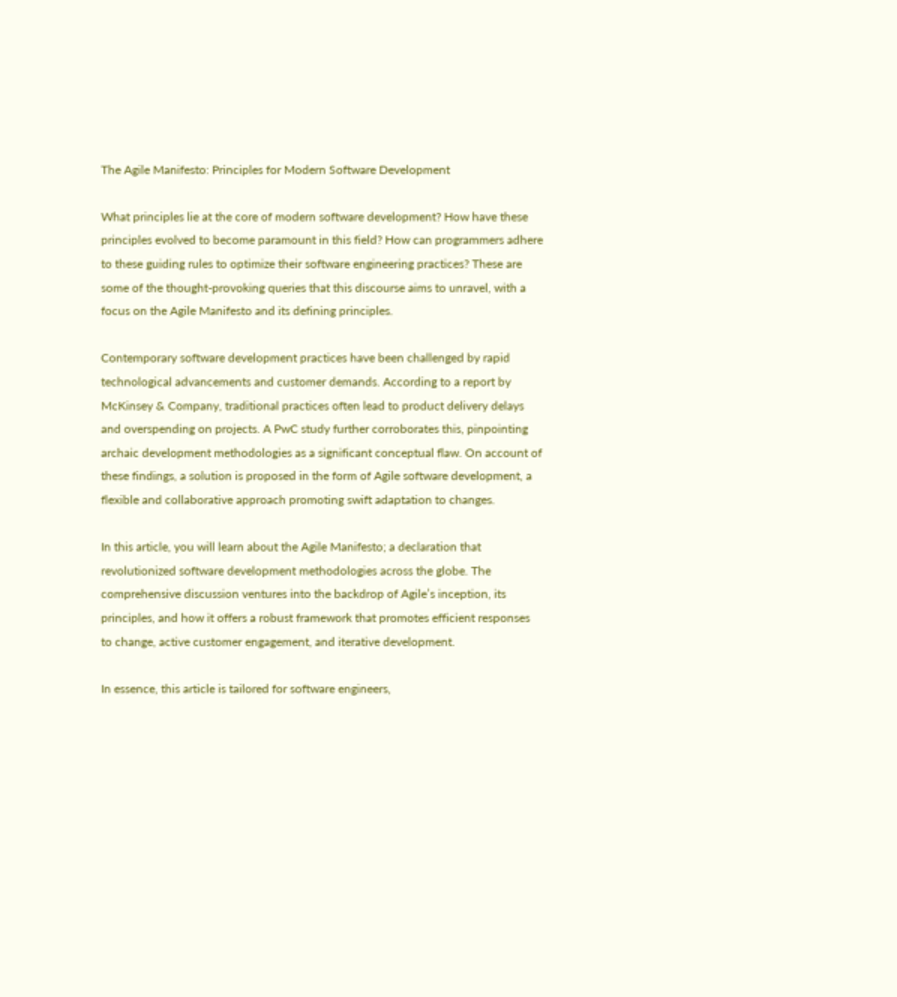The Agile Manifesto: Principles for Modern Software Development

What principles lie at the core of modern software development? How have these principles evolved to become paramount in this field? How can programmers adhere to these guiding rules to optimize their software engineering practices? These are some of the thought-provoking queries that this discourse aims to unravel, with a focus on the Agile Manifesto and its defining principles.

Contemporary software development practices have been challenged by rapid technological advancements and customer demands. According to a report by McKinsey & Company, traditional practices often lead to product delivery delays and overspending on projects. A PwC study further corroborates this, pinpointing archaic development methodologies as a significant conceptual flaw. On account of these findings, a solution is proposed in the form of Agile software development, a flexible and collaborative approach promoting swift adaptation to changes.

In this article, you will learn about the Agile Manifesto; a declaration that revolutionized software development methodologies across the globe. The comprehensive discussion ventures into the backdrop of Agile’s inception, its principles, and how it offers a robust framework that promotes efficient responses to change, active customer engagement, and iterative development.

In essence, this article is tailored for software engineers,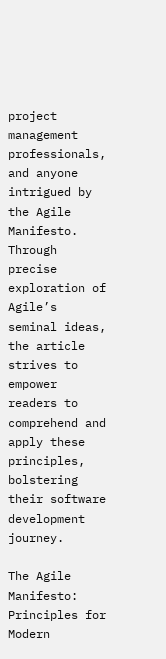project management professionals, and anyone intrigued by the Agile Manifesto. Through precise exploration of Agile’s seminal ideas, the article strives to empower readers to comprehend and apply these principles, bolstering their software development journey.

The Agile Manifesto: Principles for Modern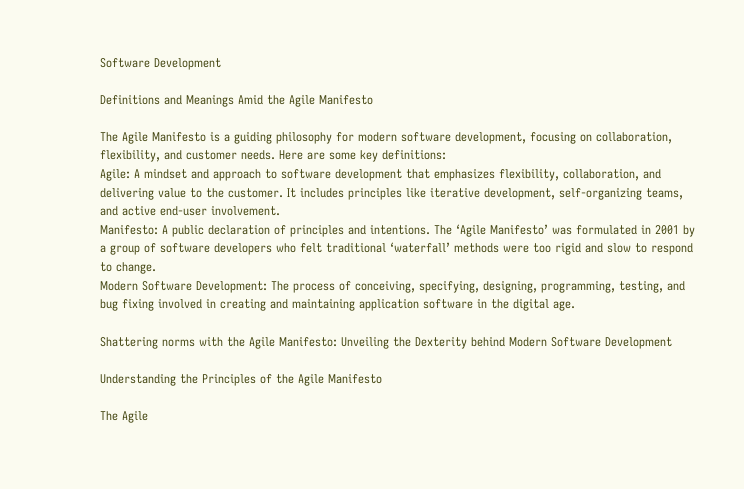Software Development

Definitions and Meanings Amid the Agile Manifesto

The Agile Manifesto is a guiding philosophy for modern software development, focusing on collaboration, flexibility, and customer needs. Here are some key definitions:
Agile: A mindset and approach to software development that emphasizes flexibility, collaboration, and delivering value to the customer. It includes principles like iterative development, self-organizing teams, and active end-user involvement.
Manifesto: A public declaration of principles and intentions. The ‘Agile Manifesto’ was formulated in 2001 by a group of software developers who felt traditional ‘waterfall’ methods were too rigid and slow to respond to change.
Modern Software Development: The process of conceiving, specifying, designing, programming, testing, and bug fixing involved in creating and maintaining application software in the digital age.

Shattering norms with the Agile Manifesto: Unveiling the Dexterity behind Modern Software Development

Understanding the Principles of the Agile Manifesto

The Agile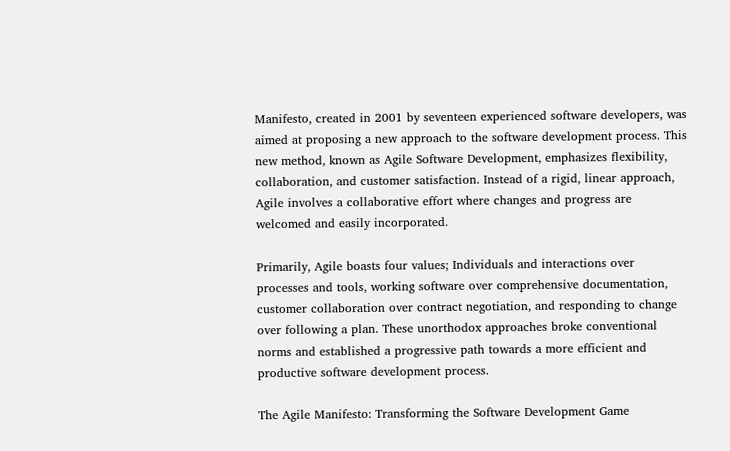Manifesto, created in 2001 by seventeen experienced software developers, was aimed at proposing a new approach to the software development process. This new method, known as Agile Software Development, emphasizes flexibility, collaboration, and customer satisfaction. Instead of a rigid, linear approach, Agile involves a collaborative effort where changes and progress are welcomed and easily incorporated.

Primarily, Agile boasts four values; Individuals and interactions over processes and tools, working software over comprehensive documentation, customer collaboration over contract negotiation, and responding to change over following a plan. These unorthodox approaches broke conventional norms and established a progressive path towards a more efficient and productive software development process.

The Agile Manifesto: Transforming the Software Development Game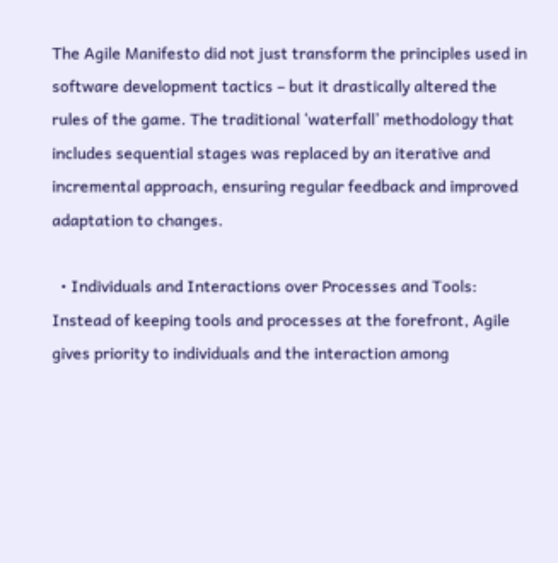The Agile Manifesto did not just transform the principles used in software development tactics – but it drastically altered the rules of the game. The traditional ‘waterfall’ methodology that includes sequential stages was replaced by an iterative and incremental approach, ensuring regular feedback and improved adaptation to changes.

  • Individuals and Interactions over Processes and Tools: Instead of keeping tools and processes at the forefront, Agile gives priority to individuals and the interaction among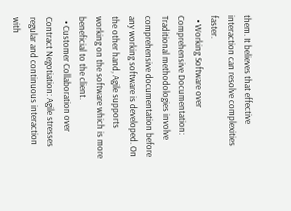them. It believes that effective interaction can resolve complexities faster.
  • Working Software over Comprehensive Documentation: Traditional methodologies involve comprehensive documentation before any working software is developed. On the other hand, Agile supports working on the software which is more beneficial to the client.
  • Customer Collaboration over Contract Negotiation: Agile stresses regular and continuous interaction with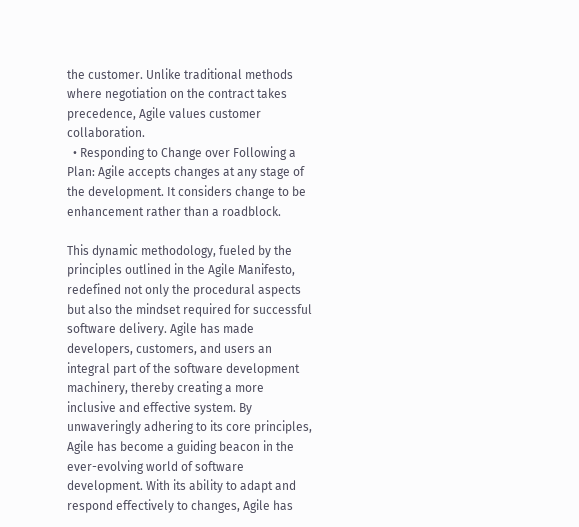the customer. Unlike traditional methods where negotiation on the contract takes precedence, Agile values customer collaboration.
  • Responding to Change over Following a Plan: Agile accepts changes at any stage of the development. It considers change to be enhancement rather than a roadblock.

This dynamic methodology, fueled by the principles outlined in the Agile Manifesto, redefined not only the procedural aspects but also the mindset required for successful software delivery. Agile has made developers, customers, and users an integral part of the software development machinery, thereby creating a more inclusive and effective system. By unwaveringly adhering to its core principles, Agile has become a guiding beacon in the ever-evolving world of software development. With its ability to adapt and respond effectively to changes, Agile has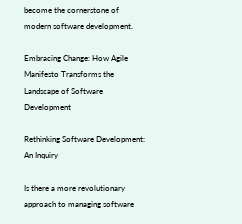become the cornerstone of modern software development.

Embracing Change: How Agile Manifesto Transforms the Landscape of Software Development

Rethinking Software Development: An Inquiry

Is there a more revolutionary approach to managing software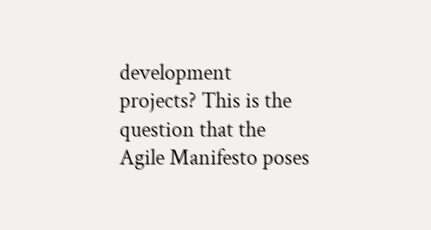development projects? This is the question that the Agile Manifesto poses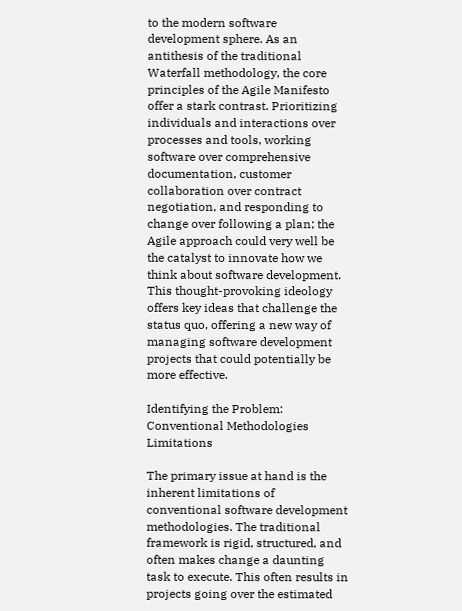to the modern software development sphere. As an antithesis of the traditional Waterfall methodology, the core principles of the Agile Manifesto offer a stark contrast. Prioritizing individuals and interactions over processes and tools, working software over comprehensive documentation, customer collaboration over contract negotiation, and responding to change over following a plan; the Agile approach could very well be the catalyst to innovate how we think about software development. This thought-provoking ideology offers key ideas that challenge the status quo, offering a new way of managing software development projects that could potentially be more effective.

Identifying the Problem: Conventional Methodologies Limitations

The primary issue at hand is the inherent limitations of conventional software development methodologies. The traditional framework is rigid, structured, and often makes change a daunting task to execute. This often results in projects going over the estimated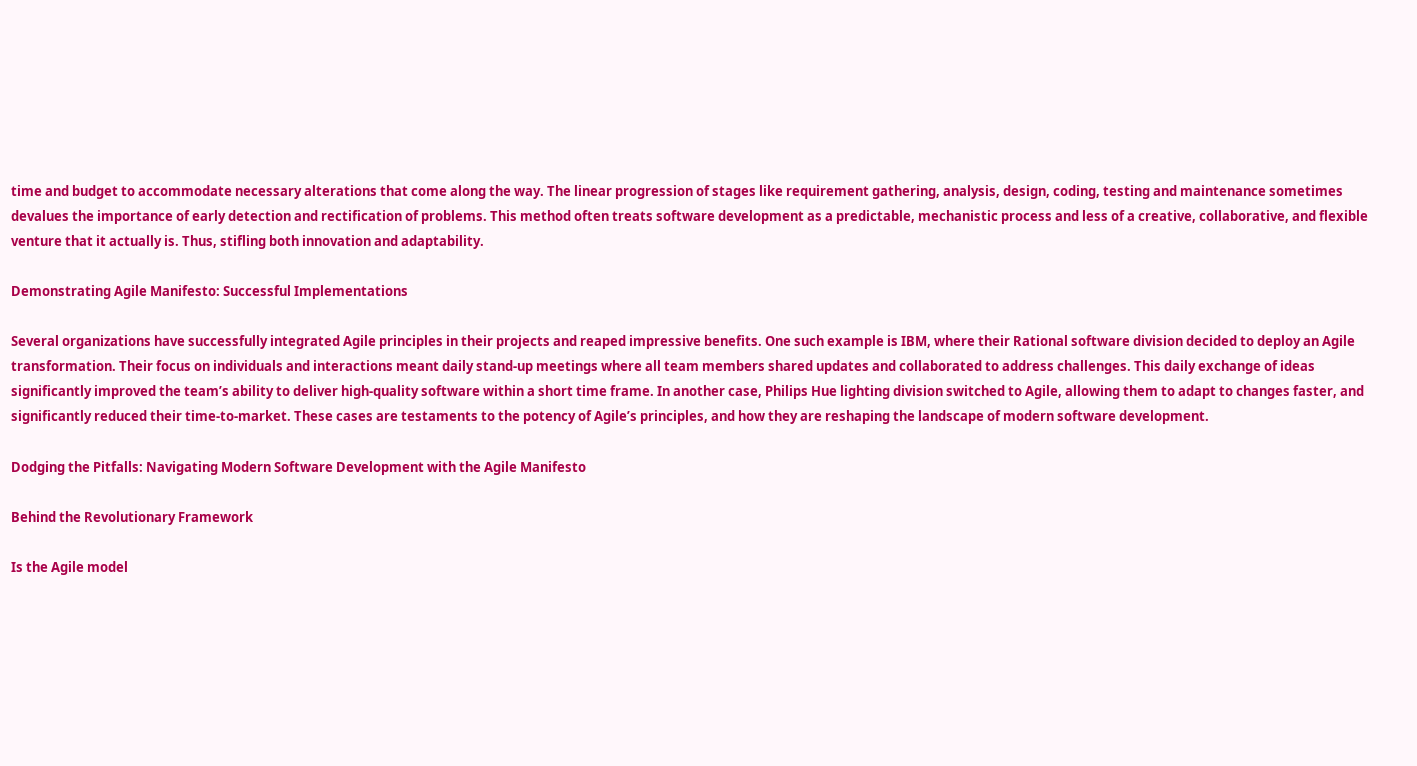time and budget to accommodate necessary alterations that come along the way. The linear progression of stages like requirement gathering, analysis, design, coding, testing and maintenance sometimes devalues the importance of early detection and rectification of problems. This method often treats software development as a predictable, mechanistic process and less of a creative, collaborative, and flexible venture that it actually is. Thus, stifling both innovation and adaptability.

Demonstrating Agile Manifesto: Successful Implementations

Several organizations have successfully integrated Agile principles in their projects and reaped impressive benefits. One such example is IBM, where their Rational software division decided to deploy an Agile transformation. Their focus on individuals and interactions meant daily stand-up meetings where all team members shared updates and collaborated to address challenges. This daily exchange of ideas significantly improved the team’s ability to deliver high-quality software within a short time frame. In another case, Philips Hue lighting division switched to Agile, allowing them to adapt to changes faster, and significantly reduced their time-to-market. These cases are testaments to the potency of Agile’s principles, and how they are reshaping the landscape of modern software development.

Dodging the Pitfalls: Navigating Modern Software Development with the Agile Manifesto

Behind the Revolutionary Framework

Is the Agile model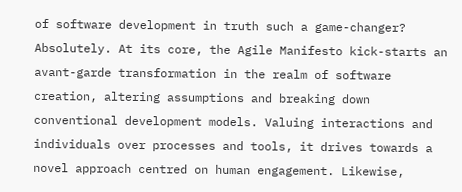of software development in truth such a game-changer? Absolutely. At its core, the Agile Manifesto kick-starts an avant-garde transformation in the realm of software creation, altering assumptions and breaking down conventional development models. Valuing interactions and individuals over processes and tools, it drives towards a novel approach centred on human engagement. Likewise,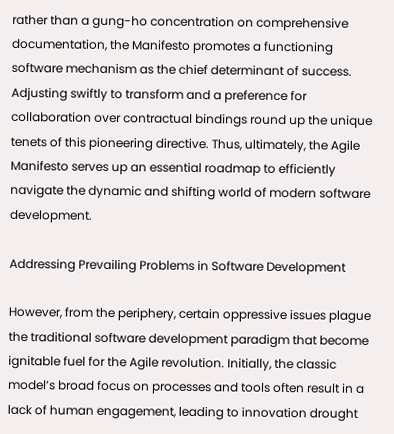rather than a gung-ho concentration on comprehensive documentation, the Manifesto promotes a functioning software mechanism as the chief determinant of success. Adjusting swiftly to transform and a preference for collaboration over contractual bindings round up the unique tenets of this pioneering directive. Thus, ultimately, the Agile Manifesto serves up an essential roadmap to efficiently navigate the dynamic and shifting world of modern software development.

Addressing Prevailing Problems in Software Development

However, from the periphery, certain oppressive issues plague the traditional software development paradigm that become ignitable fuel for the Agile revolution. Initially, the classic model’s broad focus on processes and tools often result in a lack of human engagement, leading to innovation drought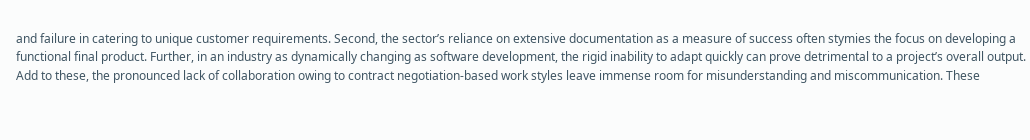and failure in catering to unique customer requirements. Second, the sector’s reliance on extensive documentation as a measure of success often stymies the focus on developing a functional final product. Further, in an industry as dynamically changing as software development, the rigid inability to adapt quickly can prove detrimental to a project’s overall output. Add to these, the pronounced lack of collaboration owing to contract negotiation-based work styles leave immense room for misunderstanding and miscommunication. These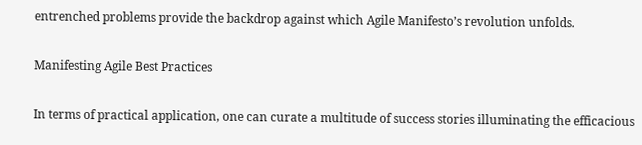entrenched problems provide the backdrop against which Agile Manifesto’s revolution unfolds.

Manifesting Agile Best Practices

In terms of practical application, one can curate a multitude of success stories illuminating the efficacious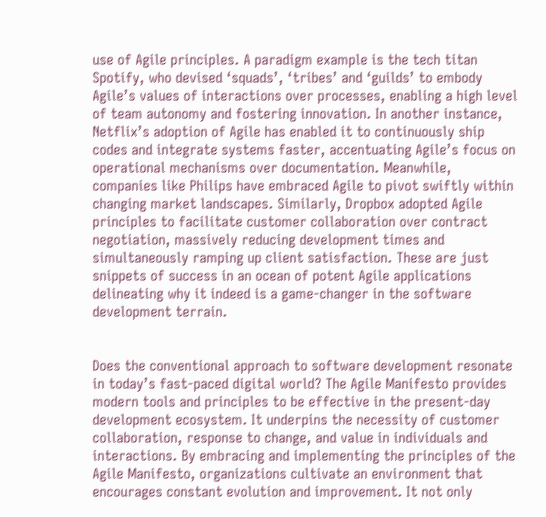use of Agile principles. A paradigm example is the tech titan Spotify, who devised ‘squads’, ‘tribes’ and ‘guilds’ to embody Agile’s values of interactions over processes, enabling a high level of team autonomy and fostering innovation. In another instance, Netflix’s adoption of Agile has enabled it to continuously ship codes and integrate systems faster, accentuating Agile’s focus on operational mechanisms over documentation. Meanwhile, companies like Philips have embraced Agile to pivot swiftly within changing market landscapes. Similarly, Dropbox adopted Agile principles to facilitate customer collaboration over contract negotiation, massively reducing development times and simultaneously ramping up client satisfaction. These are just snippets of success in an ocean of potent Agile applications delineating why it indeed is a game-changer in the software development terrain.


Does the conventional approach to software development resonate in today’s fast-paced digital world? The Agile Manifesto provides modern tools and principles to be effective in the present-day development ecosystem. It underpins the necessity of customer collaboration, response to change, and value in individuals and interactions. By embracing and implementing the principles of the Agile Manifesto, organizations cultivate an environment that encourages constant evolution and improvement. It not only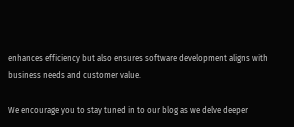enhances efficiency but also ensures software development aligns with business needs and customer value.

We encourage you to stay tuned in to our blog as we delve deeper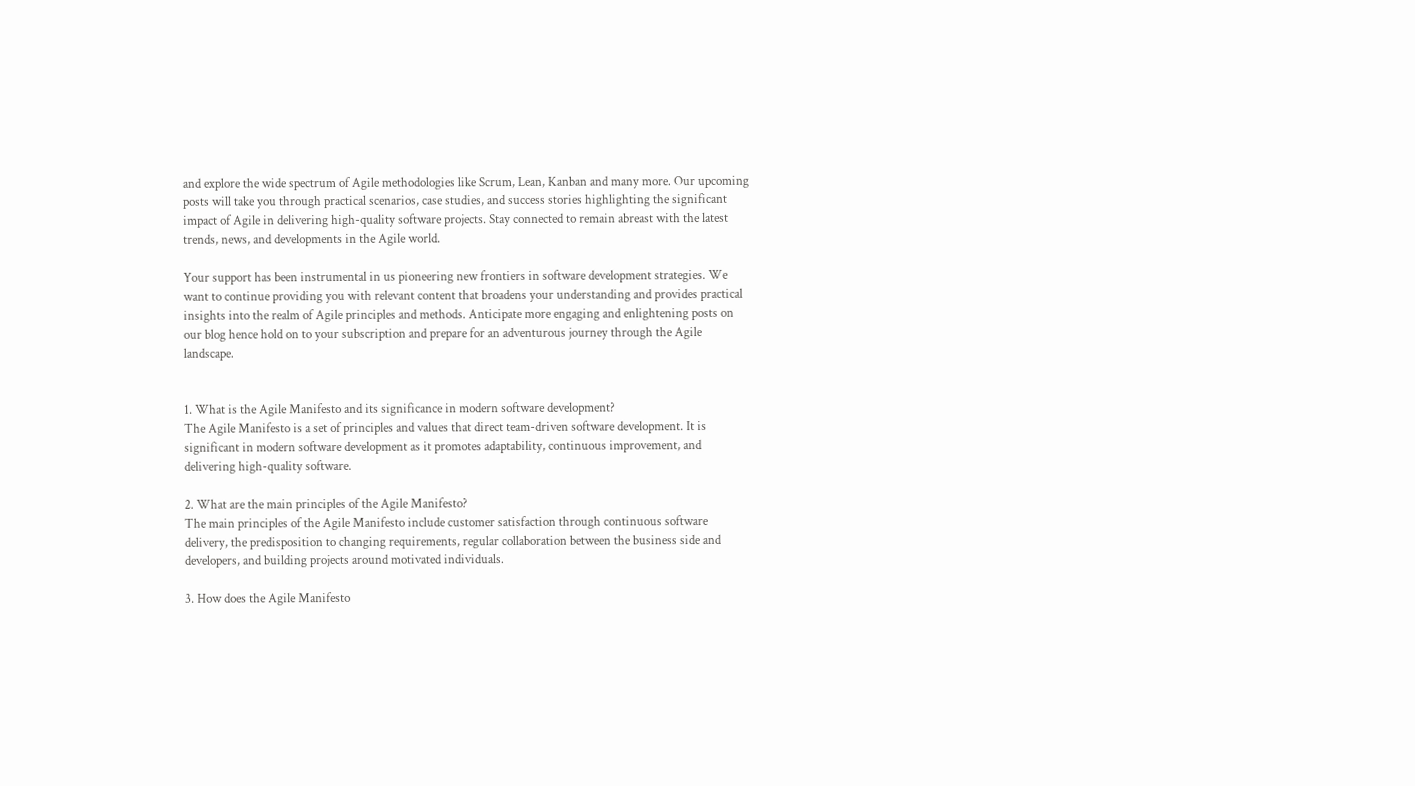and explore the wide spectrum of Agile methodologies like Scrum, Lean, Kanban and many more. Our upcoming posts will take you through practical scenarios, case studies, and success stories highlighting the significant impact of Agile in delivering high-quality software projects. Stay connected to remain abreast with the latest trends, news, and developments in the Agile world.

Your support has been instrumental in us pioneering new frontiers in software development strategies. We want to continue providing you with relevant content that broadens your understanding and provides practical insights into the realm of Agile principles and methods. Anticipate more engaging and enlightening posts on our blog hence hold on to your subscription and prepare for an adventurous journey through the Agile landscape.


1. What is the Agile Manifesto and its significance in modern software development?
The Agile Manifesto is a set of principles and values that direct team-driven software development. It is significant in modern software development as it promotes adaptability, continuous improvement, and delivering high-quality software.

2. What are the main principles of the Agile Manifesto?
The main principles of the Agile Manifesto include customer satisfaction through continuous software delivery, the predisposition to changing requirements, regular collaboration between the business side and developers, and building projects around motivated individuals.

3. How does the Agile Manifesto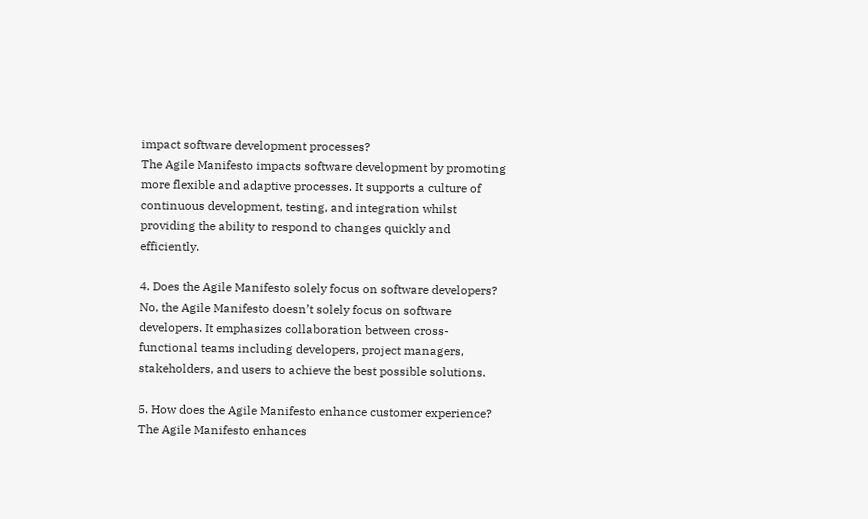impact software development processes?
The Agile Manifesto impacts software development by promoting more flexible and adaptive processes. It supports a culture of continuous development, testing, and integration whilst providing the ability to respond to changes quickly and efficiently.

4. Does the Agile Manifesto solely focus on software developers?
No, the Agile Manifesto doesn’t solely focus on software developers. It emphasizes collaboration between cross-functional teams including developers, project managers, stakeholders, and users to achieve the best possible solutions.

5. How does the Agile Manifesto enhance customer experience?
The Agile Manifesto enhances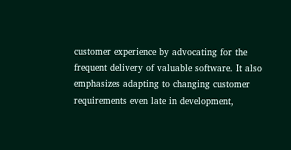customer experience by advocating for the frequent delivery of valuable software. It also emphasizes adapting to changing customer requirements even late in development,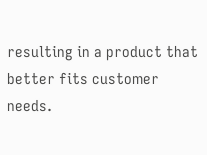resulting in a product that better fits customer needs.